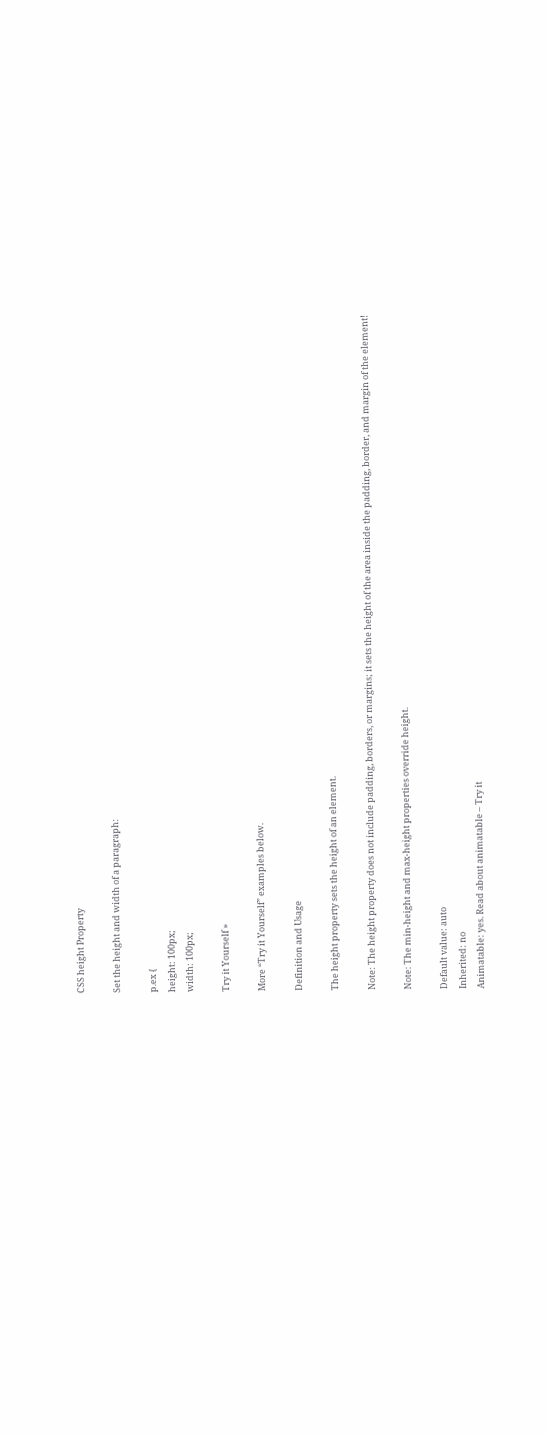CSS height Property

Set the height and width of a paragraph:

p.ex {
height: 100px;
width: 100px;

Try it Yourself »

More “Try it Yourself” examples below.

Definition and Usage

The height property sets the height of an element.

Note: The height property does not include padding, borders, or margins; it sets the height of the area inside the padding, border, and margin of the element!

Note: The min-height and max-height properties override height.

Default value: auto
Inherited: no
Animatable: yes. Read about animatable – Try it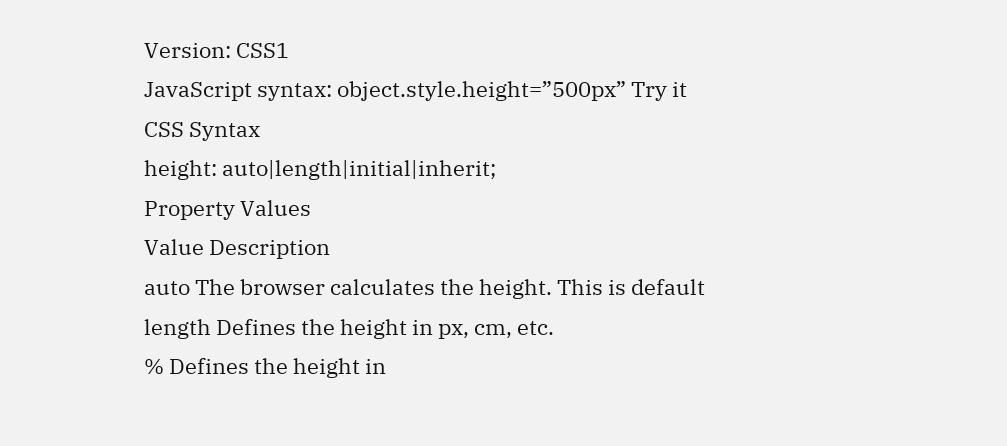Version: CSS1
JavaScript syntax: object.style.height=”500px” Try it
CSS Syntax
height: auto|length|initial|inherit;
Property Values
Value Description
auto The browser calculates the height. This is default
length Defines the height in px, cm, etc.
% Defines the height in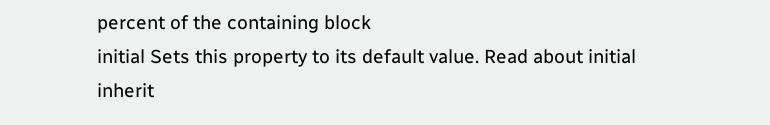percent of the containing block
initial Sets this property to its default value. Read about initial
inherit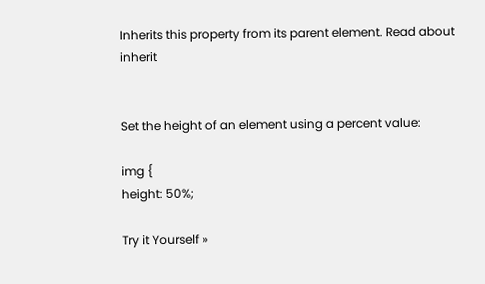Inherits this property from its parent element. Read about inherit


Set the height of an element using a percent value:

img {
height: 50%;

Try it Yourself »